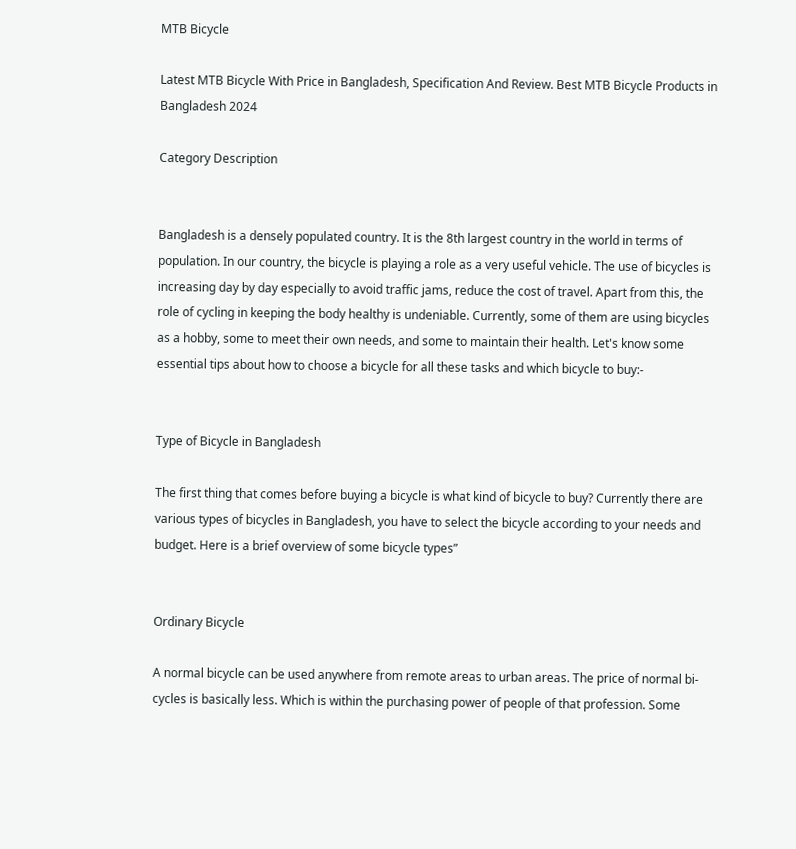MTB Bicycle

Latest MTB Bicycle With Price in Bangladesh, Specification And Review. Best MTB Bicycle Products in Bangladesh 2024

Category Description


Bangladesh is a densely populated country. It is the 8th largest country in the world in terms of population. In our country, the bicycle is playing a role as a very useful vehicle. The use of bicycles is increasing day by day especially to avoid traffic jams, reduce the cost of travel. Apart from this, the role of cycling in keeping the body healthy is undeniable. Currently, some of them are using bicycles as a hobby, some to meet their own needs, and some to maintain their health. Let's know some essential tips about how to choose a bicycle for all these tasks and which bicycle to buy:-


Type of Bicycle in Bangladesh

The first thing that comes before buying a bicycle is what kind of bicycle to buy? Currently there are various types of bicycles in Bangladesh, you have to select the bicycle according to your needs and budget. Here is a brief overview of some bicycle types”


Ordinary Bicycle

A normal bicycle can be used anywhere from remote areas to urban areas. The price of normal bi-cycles is basically less. Which is within the purchasing power of people of that profession. Some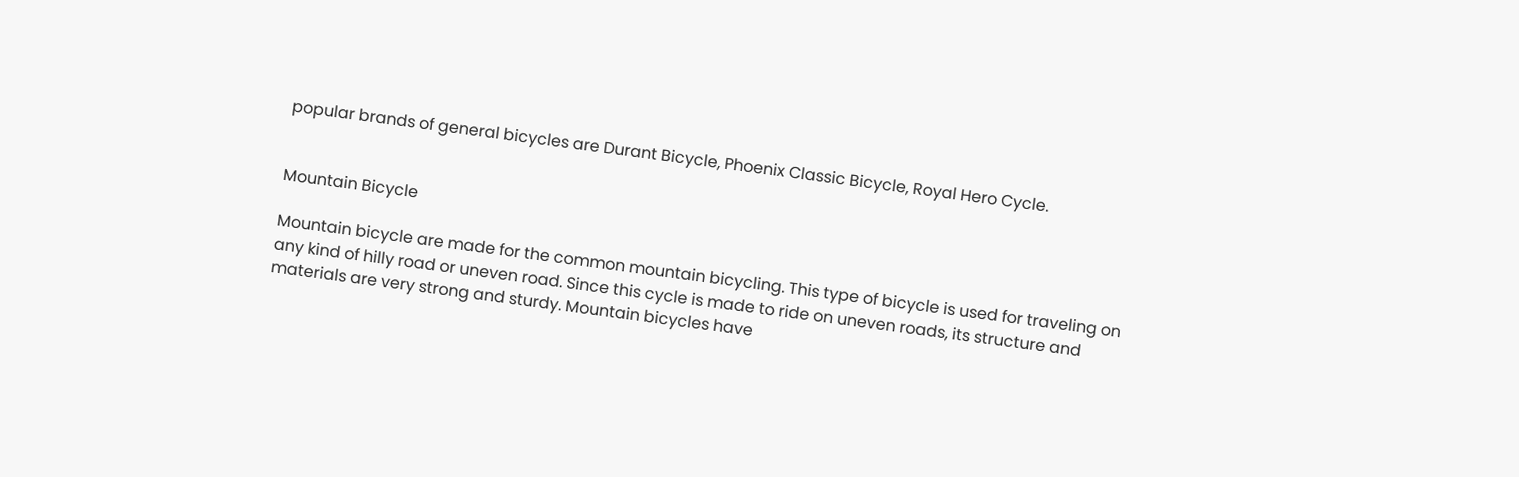popular brands of general bicycles are Durant Bicycle, Phoenix Classic Bicycle, Royal Hero Cycle.


Mountain Bicycle

Mountain bicycle are made for the common mountain bicycling. This type of bicycle is used for traveling on any kind of hilly road or uneven road. Since this cycle is made to ride on uneven roads, its structure and materials are very strong and sturdy. Mountain bicycles have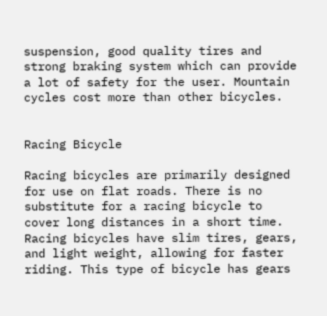suspension, good quality tires and strong braking system which can provide a lot of safety for the user. Mountain cycles cost more than other bicycles.


Racing Bicycle

Racing bicycles are primarily designed for use on flat roads. There is no substitute for a racing bicycle to cover long distances in a short time. Racing bicycles have slim tires, gears, and light weight, allowing for faster riding. This type of bicycle has gears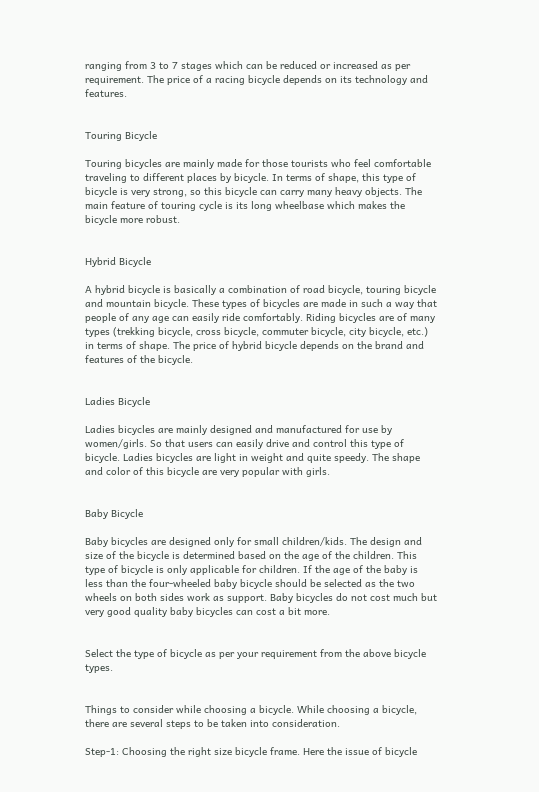ranging from 3 to 7 stages which can be reduced or increased as per requirement. The price of a racing bicycle depends on its technology and features.


Touring Bicycle

Touring bicycles are mainly made for those tourists who feel comfortable traveling to different places by bicycle. In terms of shape, this type of bicycle is very strong, so this bicycle can carry many heavy objects. The main feature of touring cycle is its long wheelbase which makes the bicycle more robust.


Hybrid Bicycle

A hybrid bicycle is basically a combination of road bicycle, touring bicycle and mountain bicycle. These types of bicycles are made in such a way that people of any age can easily ride comfortably. Riding bicycles are of many types (trekking bicycle, cross bicycle, commuter bicycle, city bicycle, etc.) in terms of shape. The price of hybrid bicycle depends on the brand and features of the bicycle.


Ladies Bicycle

Ladies bicycles are mainly designed and manufactured for use by women/girls. So that users can easily drive and control this type of bicycle. Ladies bicycles are light in weight and quite speedy. The shape and color of this bicycle are very popular with girls.


Baby Bicycle

Baby bicycles are designed only for small children/kids. The design and size of the bicycle is determined based on the age of the children. This type of bicycle is only applicable for children. If the age of the baby is less than the four-wheeled baby bicycle should be selected as the two wheels on both sides work as support. Baby bicycles do not cost much but very good quality baby bicycles can cost a bit more.


Select the type of bicycle as per your requirement from the above bicycle types.


Things to consider while choosing a bicycle. While choosing a bicycle, there are several steps to be taken into consideration.

Step-1: Choosing the right size bicycle frame. Here the issue of bicycle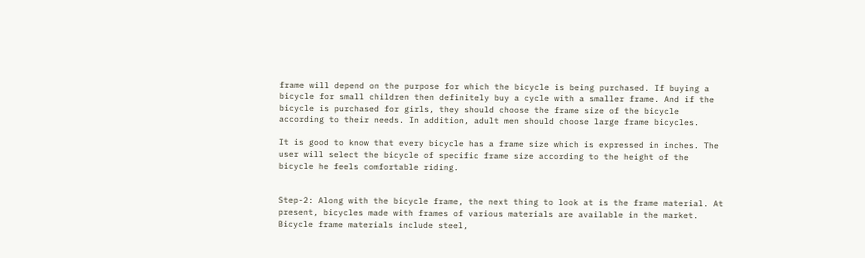frame will depend on the purpose for which the bicycle is being purchased. If buying a bicycle for small children then definitely buy a cycle with a smaller frame. And if the bicycle is purchased for girls, they should choose the frame size of the bicycle according to their needs. In addition, adult men should choose large frame bicycles.

It is good to know that every bicycle has a frame size which is expressed in inches. The user will select the bicycle of specific frame size according to the height of the bicycle he feels comfortable riding.


Step-2: Along with the bicycle frame, the next thing to look at is the frame material. At present, bicycles made with frames of various materials are available in the market. Bicycle frame materials include steel,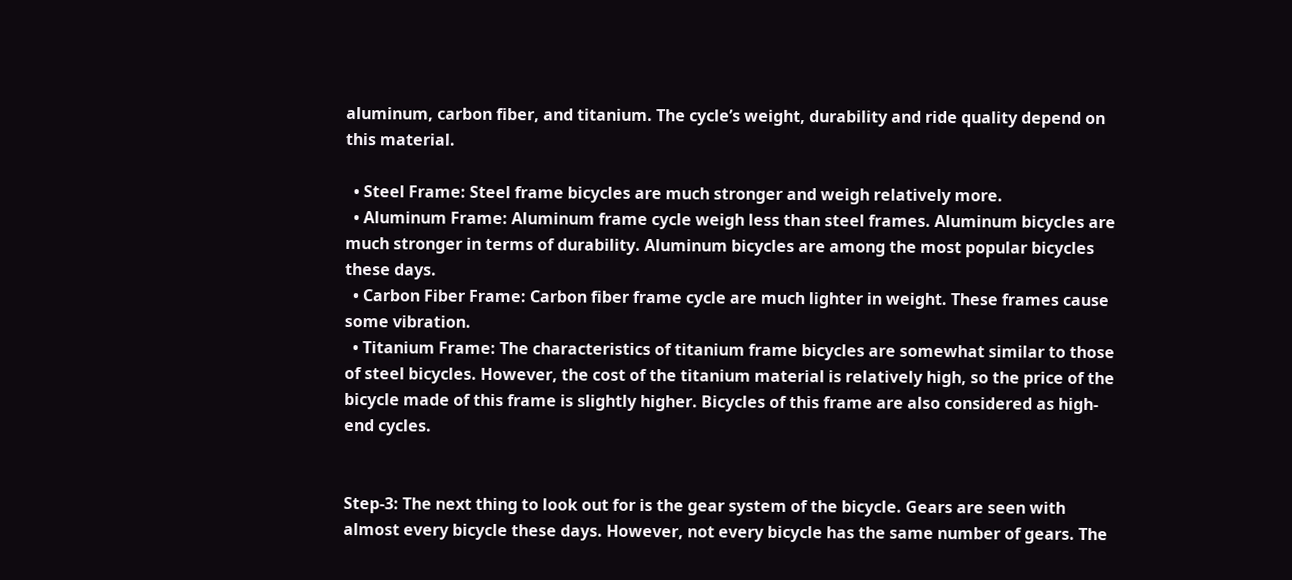aluminum, carbon fiber, and titanium. The cycle’s weight, durability and ride quality depend on this material.

  • Steel Frame: Steel frame bicycles are much stronger and weigh relatively more.
  • Aluminum Frame: Aluminum frame cycle weigh less than steel frames. Aluminum bicycles are much stronger in terms of durability. Aluminum bicycles are among the most popular bicycles these days.
  • Carbon Fiber Frame: Carbon fiber frame cycle are much lighter in weight. These frames cause some vibration.
  • Titanium Frame: The characteristics of titanium frame bicycles are somewhat similar to those of steel bicycles. However, the cost of the titanium material is relatively high, so the price of the bicycle made of this frame is slightly higher. Bicycles of this frame are also considered as high-end cycles.


Step-3: The next thing to look out for is the gear system of the bicycle. Gears are seen with almost every bicycle these days. However, not every bicycle has the same number of gears. The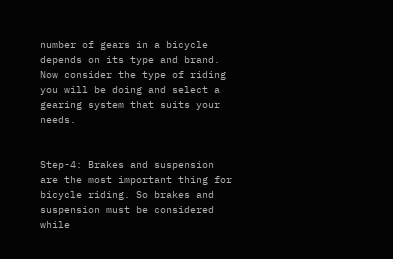number of gears in a bicycle depends on its type and brand. Now consider the type of riding you will be doing and select a gearing system that suits your needs.


Step-4: Brakes and suspension are the most important thing for bicycle riding. So brakes and suspension must be considered while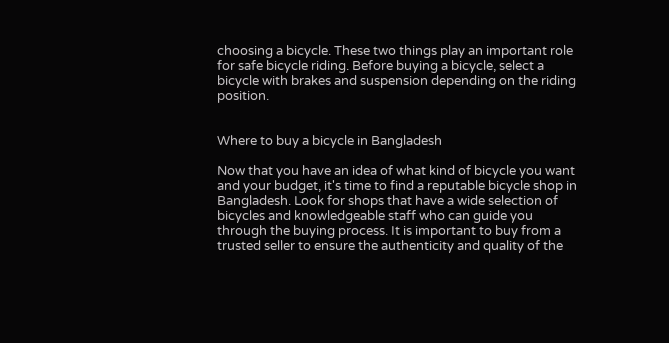choosing a bicycle. These two things play an important role for safe bicycle riding. Before buying a bicycle, select a bicycle with brakes and suspension depending on the riding position.


Where to buy a bicycle in Bangladesh

Now that you have an idea of what kind of bicycle you want and your budget, it's time to find a reputable bicycle shop in Bangladesh. Look for shops that have a wide selection of bicycles and knowledgeable staff who can guide you through the buying process. It is important to buy from a trusted seller to ensure the authenticity and quality of the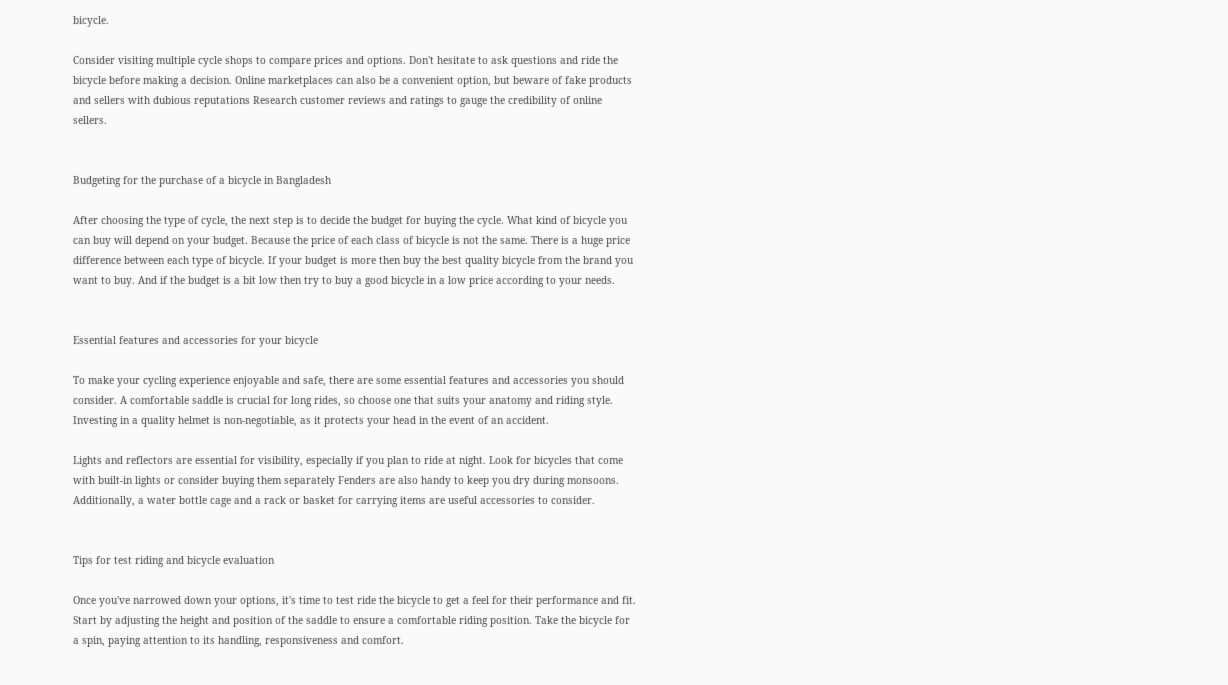bicycle.

Consider visiting multiple cycle shops to compare prices and options. Don't hesitate to ask questions and ride the bicycle before making a decision. Online marketplaces can also be a convenient option, but beware of fake products and sellers with dubious reputations Research customer reviews and ratings to gauge the credibility of online sellers.


Budgeting for the purchase of a bicycle in Bangladesh

After choosing the type of cycle, the next step is to decide the budget for buying the cycle. What kind of bicycle you can buy will depend on your budget. Because the price of each class of bicycle is not the same. There is a huge price difference between each type of bicycle. If your budget is more then buy the best quality bicycle from the brand you want to buy. And if the budget is a bit low then try to buy a good bicycle in a low price according to your needs.


Essential features and accessories for your bicycle

To make your cycling experience enjoyable and safe, there are some essential features and accessories you should consider. A comfortable saddle is crucial for long rides, so choose one that suits your anatomy and riding style. Investing in a quality helmet is non-negotiable, as it protects your head in the event of an accident.

Lights and reflectors are essential for visibility, especially if you plan to ride at night. Look for bicycles that come with built-in lights or consider buying them separately Fenders are also handy to keep you dry during monsoons. Additionally, a water bottle cage and a rack or basket for carrying items are useful accessories to consider.


Tips for test riding and bicycle evaluation

Once you've narrowed down your options, it's time to test ride the bicycle to get a feel for their performance and fit. Start by adjusting the height and position of the saddle to ensure a comfortable riding position. Take the bicycle for a spin, paying attention to its handling, responsiveness and comfort.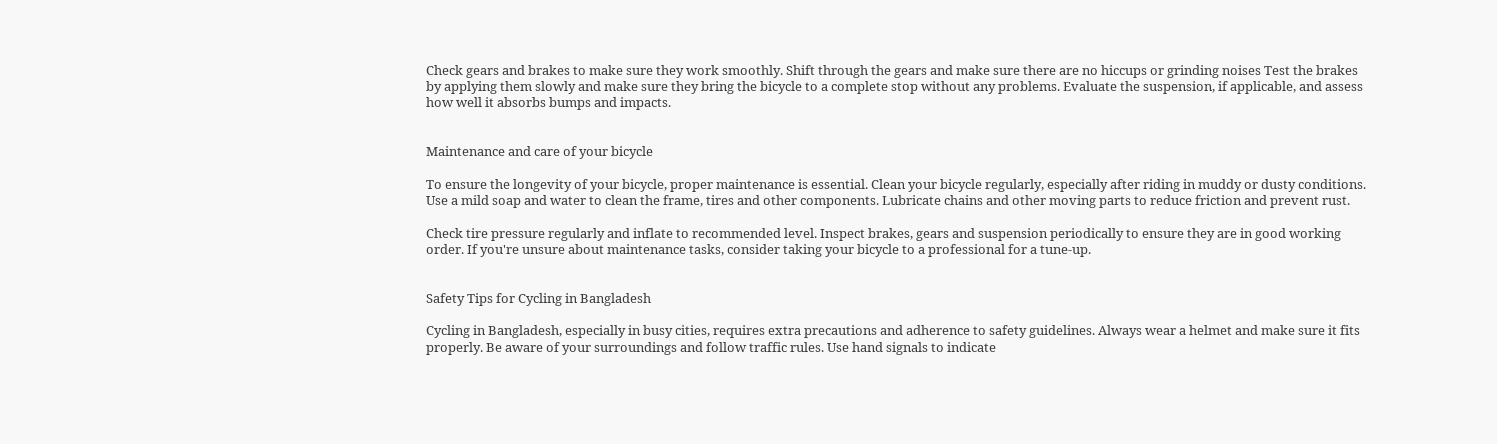Check gears and brakes to make sure they work smoothly. Shift through the gears and make sure there are no hiccups or grinding noises Test the brakes by applying them slowly and make sure they bring the bicycle to a complete stop without any problems. Evaluate the suspension, if applicable, and assess how well it absorbs bumps and impacts.


Maintenance and care of your bicycle

To ensure the longevity of your bicycle, proper maintenance is essential. Clean your bicycle regularly, especially after riding in muddy or dusty conditions. Use a mild soap and water to clean the frame, tires and other components. Lubricate chains and other moving parts to reduce friction and prevent rust.

Check tire pressure regularly and inflate to recommended level. Inspect brakes, gears and suspension periodically to ensure they are in good working order. If you're unsure about maintenance tasks, consider taking your bicycle to a professional for a tune-up.


Safety Tips for Cycling in Bangladesh

Cycling in Bangladesh, especially in busy cities, requires extra precautions and adherence to safety guidelines. Always wear a helmet and make sure it fits properly. Be aware of your surroundings and follow traffic rules. Use hand signals to indicate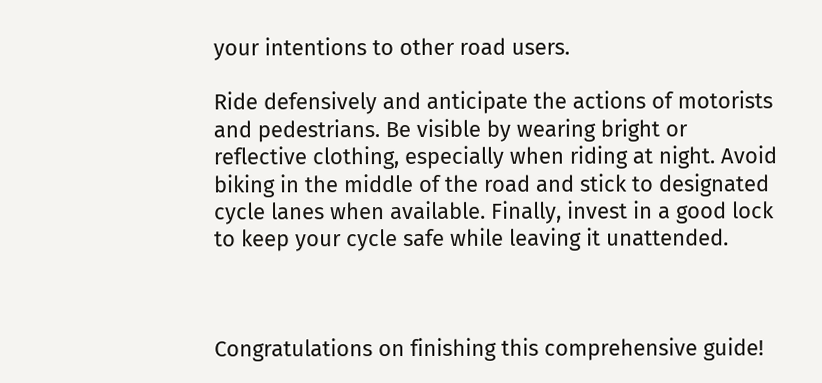your intentions to other road users.

Ride defensively and anticipate the actions of motorists and pedestrians. Be visible by wearing bright or reflective clothing, especially when riding at night. Avoid biking in the middle of the road and stick to designated cycle lanes when available. Finally, invest in a good lock to keep your cycle safe while leaving it unattended.



Congratulations on finishing this comprehensive guide!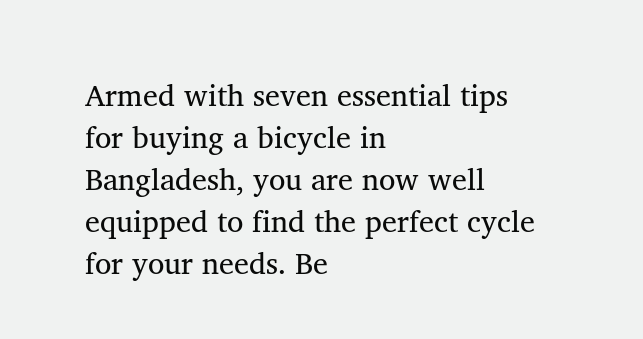Armed with seven essential tips for buying a bicycle in Bangladesh, you are now well equipped to find the perfect cycle for your needs. Be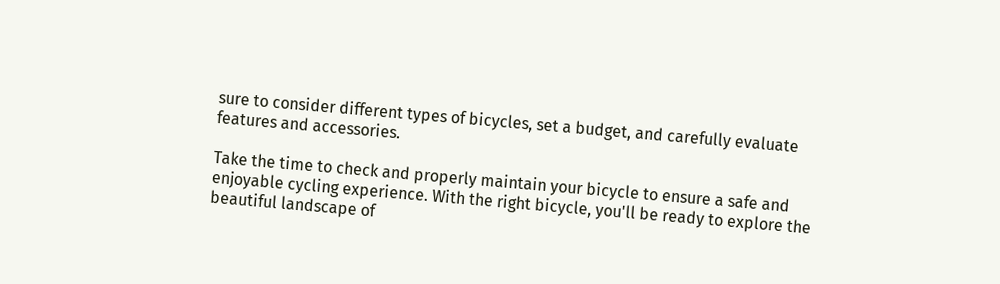sure to consider different types of bicycles, set a budget, and carefully evaluate features and accessories.

Take the time to check and properly maintain your bicycle to ensure a safe and enjoyable cycling experience. With the right bicycle, you'll be ready to explore the beautiful landscape of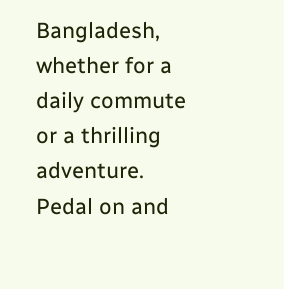Bangladesh, whether for a daily commute or a thrilling adventure. Pedal on and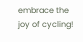embrace the joy of cycling!